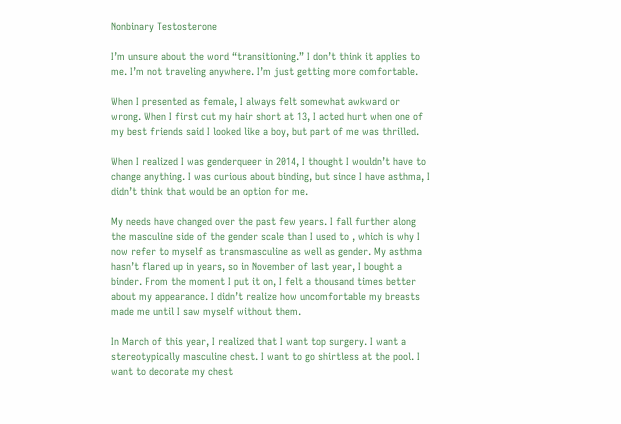Nonbinary Testosterone

I’m unsure about the word “transitioning.” I don’t think it applies to me. I’m not traveling anywhere. I’m just getting more comfortable.

When I presented as female, I always felt somewhat awkward or wrong. When I first cut my hair short at 13, I acted hurt when one of my best friends said I looked like a boy, but part of me was thrilled.

When I realized I was genderqueer in 2014, I thought I wouldn’t have to change anything. I was curious about binding, but since I have asthma, I didn’t think that would be an option for me.

My needs have changed over the past few years. I fall further along the masculine side of the gender scale than I used to , which is why I now refer to myself as transmasculine as well as gender. My asthma hasn’t flared up in years, so in November of last year, I bought a binder. From the moment I put it on, I felt a thousand times better about my appearance. I didn’t realize how uncomfortable my breasts made me until I saw myself without them.

In March of this year, I realized that I want top surgery. I want a stereotypically masculine chest. I want to go shirtless at the pool. I want to decorate my chest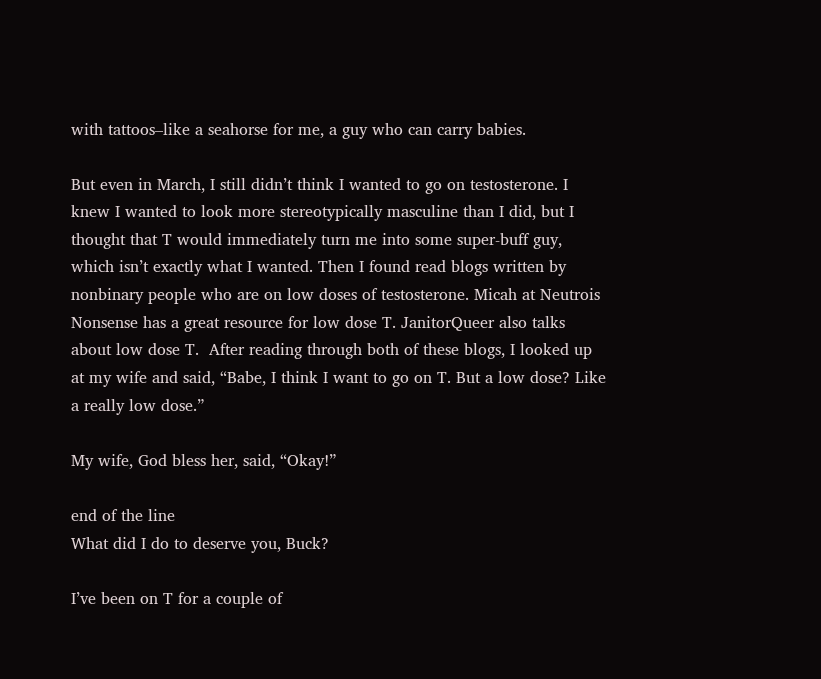with tattoos–like a seahorse for me, a guy who can carry babies.

But even in March, I still didn’t think I wanted to go on testosterone. I knew I wanted to look more stereotypically masculine than I did, but I thought that T would immediately turn me into some super-buff guy, which isn’t exactly what I wanted. Then I found read blogs written by nonbinary people who are on low doses of testosterone. Micah at Neutrois Nonsense has a great resource for low dose T. JanitorQueer also talks about low dose T.  After reading through both of these blogs, I looked up at my wife and said, “Babe, I think I want to go on T. But a low dose? Like a really low dose.”

My wife, God bless her, said, “Okay!”

end of the line
What did I do to deserve you, Buck?

I’ve been on T for a couple of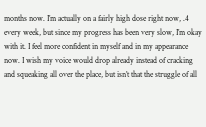months now. I’m actually on a fairly high dose right now, .4 every week, but since my progress has been very slow, I’m okay with it. I feel more confident in myself and in my appearance now. I wish my voice would drop already instead of cracking and squeaking all over the place, but isn’t that the struggle of all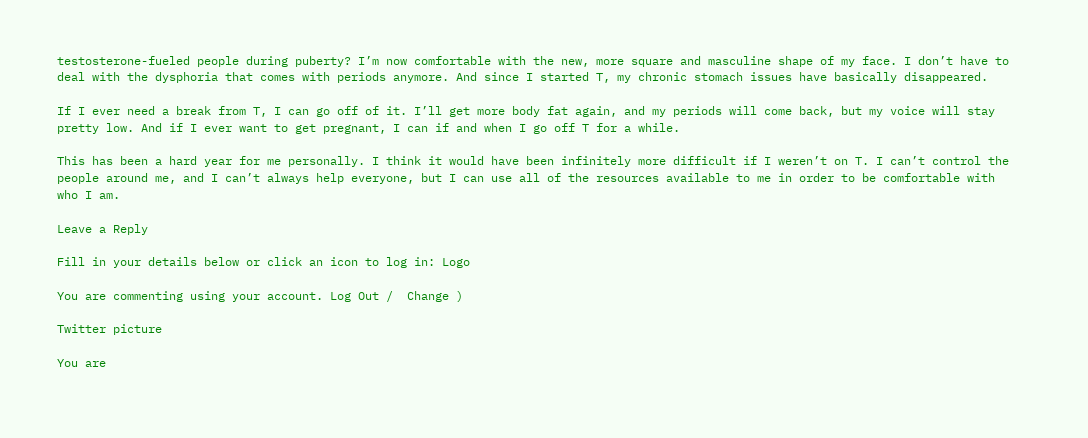testosterone-fueled people during puberty? I’m now comfortable with the new, more square and masculine shape of my face. I don’t have to deal with the dysphoria that comes with periods anymore. And since I started T, my chronic stomach issues have basically disappeared.

If I ever need a break from T, I can go off of it. I’ll get more body fat again, and my periods will come back, but my voice will stay pretty low. And if I ever want to get pregnant, I can if and when I go off T for a while.

This has been a hard year for me personally. I think it would have been infinitely more difficult if I weren’t on T. I can’t control the people around me, and I can’t always help everyone, but I can use all of the resources available to me in order to be comfortable with who I am.

Leave a Reply

Fill in your details below or click an icon to log in: Logo

You are commenting using your account. Log Out /  Change )

Twitter picture

You are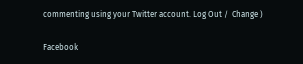commenting using your Twitter account. Log Out /  Change )

Facebook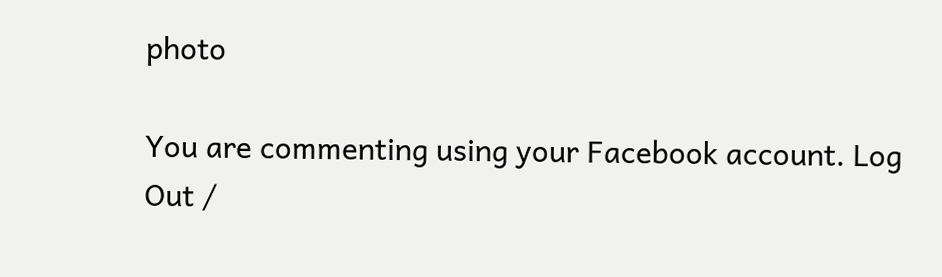photo

You are commenting using your Facebook account. Log Out /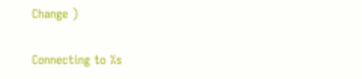Change )

Connecting to %s